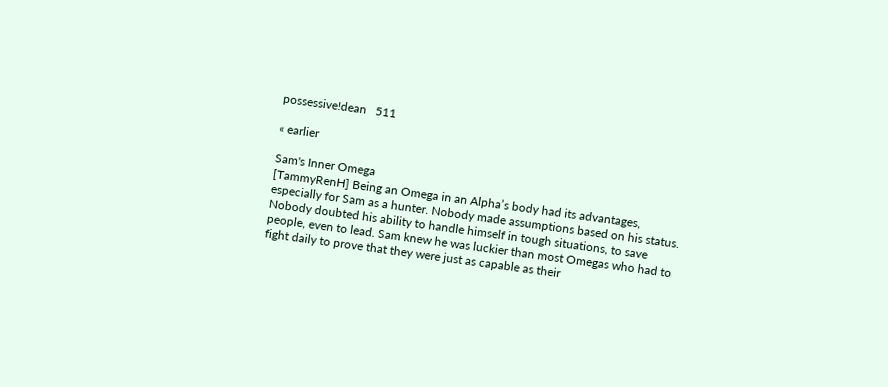possessive!dean   511

« earlier

Sam's Inner Omega
[TammyRenH] Being an Omega in an Alpha’s body had its advantages, especially for Sam as a hunter. Nobody made assumptions based on his status. Nobody doubted his ability to handle himself in tough situations, to save people, even to lead. Sam knew he was luckier than most Omegas who had to fight daily to prove that they were just as capable as their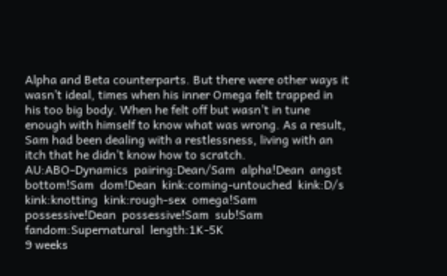Alpha and Beta counterparts. But there were other ways it wasn’t ideal, times when his inner Omega felt trapped in his too big body. When he felt off but wasn’t in tune enough with himself to know what was wrong. As a result, Sam had been dealing with a restlessness, living with an itch that he didn’t know how to scratch.
AU:ABO-Dynamics  pairing:Dean/Sam  alpha!Dean  angst  bottom!Sam  dom!Dean  kink:coming-untouched  kink:D/s  kink:knotting  kink:rough-sex  omega!Sam  possessive!Dean  possessive!Sam  sub!Sam  fandom:Supernatural  length:1K-5K
9 weeks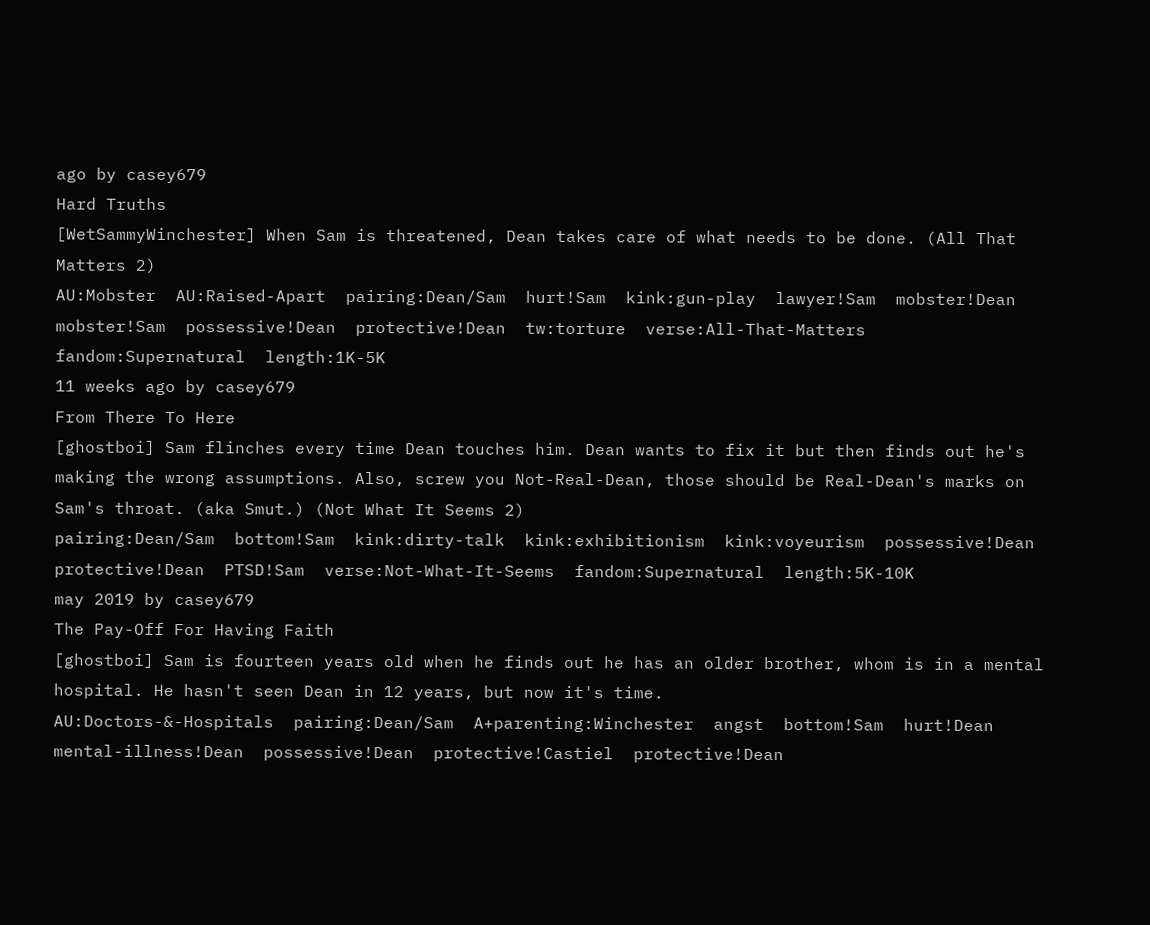ago by casey679
Hard Truths
[WetSammyWinchester] When Sam is threatened, Dean takes care of what needs to be done. (All That Matters 2)
AU:Mobster  AU:Raised-Apart  pairing:Dean/Sam  hurt!Sam  kink:gun-play  lawyer!Sam  mobster!Dean  mobster!Sam  possessive!Dean  protective!Dean  tw:torture  verse:All-That-Matters  fandom:Supernatural  length:1K-5K
11 weeks ago by casey679
From There To Here
[ghostboi] Sam flinches every time Dean touches him. Dean wants to fix it but then finds out he's making the wrong assumptions. Also, screw you Not-Real-Dean, those should be Real-Dean's marks on Sam's throat. (aka Smut.) (Not What It Seems 2)
pairing:Dean/Sam  bottom!Sam  kink:dirty-talk  kink:exhibitionism  kink:voyeurism  possessive!Dean  protective!Dean  PTSD!Sam  verse:Not-What-It-Seems  fandom:Supernatural  length:5K-10K
may 2019 by casey679
The Pay-Off For Having Faith
[ghostboi] Sam is fourteen years old when he finds out he has an older brother, whom is in a mental hospital. He hasn't seen Dean in 12 years, but now it's time.
AU:Doctors-&-Hospitals  pairing:Dean/Sam  A+parenting:Winchester  angst  bottom!Sam  hurt!Dean  mental-illness!Dean  possessive!Dean  protective!Castiel  protective!Dean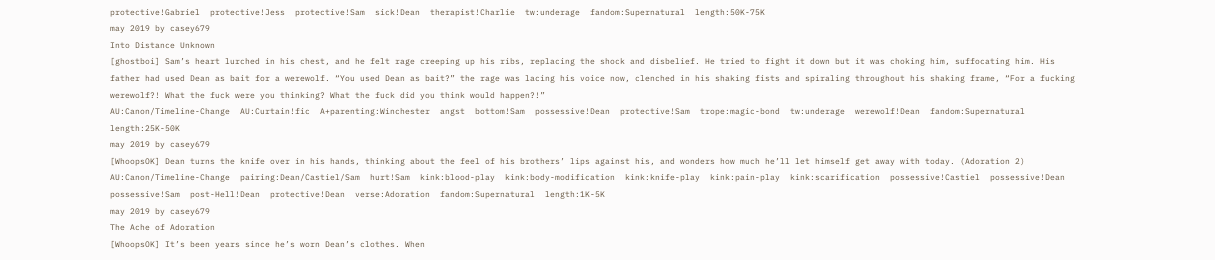protective!Gabriel  protective!Jess  protective!Sam  sick!Dean  therapist!Charlie  tw:underage  fandom:Supernatural  length:50K-75K
may 2019 by casey679
Into Distance Unknown
[ghostboi] Sam’s heart lurched in his chest, and he felt rage creeping up his ribs, replacing the shock and disbelief. He tried to fight it down but it was choking him, suffocating him. His father had used Dean as bait for a werewolf. “You used Dean as bait?” the rage was lacing his voice now, clenched in his shaking fists and spiraling throughout his shaking frame, “For a fucking werewolf?! What the fuck were you thinking? What the fuck did you think would happen?!”
AU:Canon/Timeline-Change  AU:Curtain!fic  A+parenting:Winchester  angst  bottom!Sam  possessive!Dean  protective!Sam  trope:magic-bond  tw:underage  werewolf!Dean  fandom:Supernatural  length:25K-50K
may 2019 by casey679
[WhoopsOK] Dean turns the knife over in his hands, thinking about the feel of his brothers’ lips against his, and wonders how much he’ll let himself get away with today. (Adoration 2)
AU:Canon/Timeline-Change  pairing:Dean/Castiel/Sam  hurt!Sam  kink:blood-play  kink:body-modification  kink:knife-play  kink:pain-play  kink:scarification  possessive!Castiel  possessive!Dean  possessive!Sam  post-Hell!Dean  protective!Dean  verse:Adoration  fandom:Supernatural  length:1K-5K
may 2019 by casey679
The Ache of Adoration
[WhoopsOK] It’s been years since he’s worn Dean’s clothes. When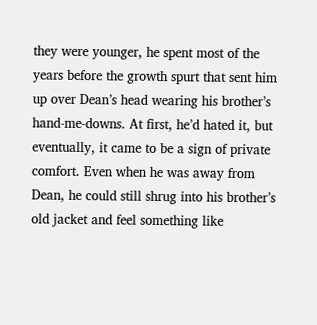they were younger, he spent most of the years before the growth spurt that sent him up over Dean’s head wearing his brother’s hand-me-downs. At first, he’d hated it, but eventually, it came to be a sign of private comfort. Even when he was away from Dean, he could still shrug into his brother’s old jacket and feel something like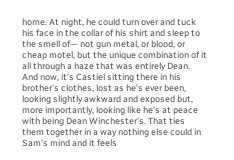home. At night, he could turn over and tuck his face in the collar of his shirt and sleep to the smell of— not gun metal, or blood, or cheap motel, but the unique combination of it all through a haze that was entirely Dean. And now, it’s Castiel sitting there in his brother’s clothes, lost as he’s ever been, looking slightly awkward and exposed but, more importantly, looking like he’s at peace with being Dean Winchester’s. That ties them together in a way nothing else could in Sam’s mind and it feels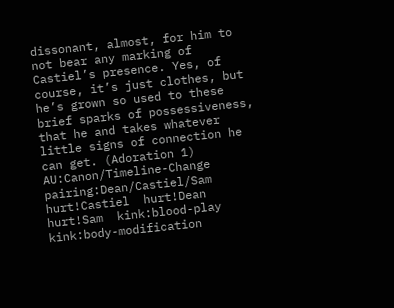dissonant, almost, for him to not bear any marking of Castiel’s presence. Yes, of course, it’s just clothes, but he’s grown so used to these brief sparks of possessiveness, that he and takes whatever little signs of connection he can get. (Adoration 1)
AU:Canon/Timeline-Change  pairing:Dean/Castiel/Sam  hurt!Castiel  hurt!Dean  hurt!Sam  kink:blood-play  kink:body-modification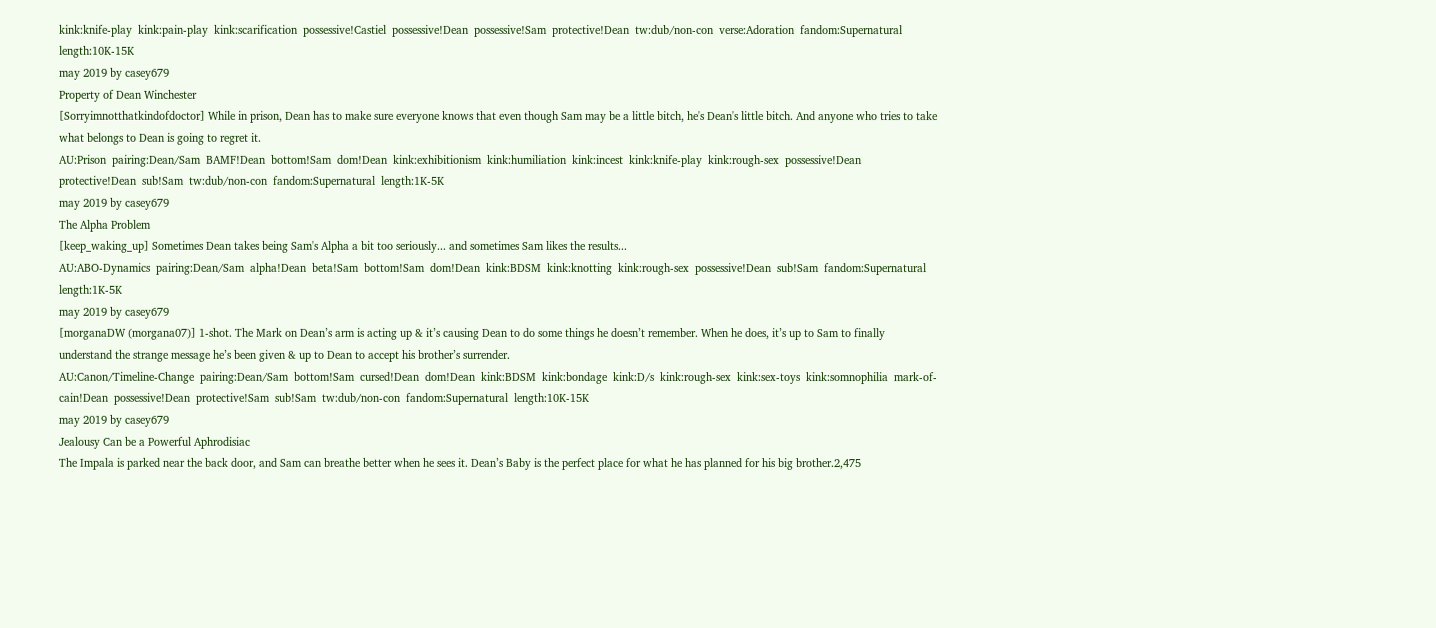kink:knife-play  kink:pain-play  kink:scarification  possessive!Castiel  possessive!Dean  possessive!Sam  protective!Dean  tw:dub/non-con  verse:Adoration  fandom:Supernatural  length:10K-15K
may 2019 by casey679
Property of Dean Winchester
[Sorryimnotthatkindofdoctor] While in prison, Dean has to make sure everyone knows that even though Sam may be a little bitch, he's Dean's little bitch. And anyone who tries to take what belongs to Dean is going to regret it.
AU:Prison  pairing:Dean/Sam  BAMF!Dean  bottom!Sam  dom!Dean  kink:exhibitionism  kink:humiliation  kink:incest  kink:knife-play  kink:rough-sex  possessive!Dean  protective!Dean  sub!Sam  tw:dub/non-con  fandom:Supernatural  length:1K-5K
may 2019 by casey679
The Alpha Problem
[keep_waking_up] Sometimes Dean takes being Sam's Alpha a bit too seriously... and sometimes Sam likes the results...
AU:ABO-Dynamics  pairing:Dean/Sam  alpha!Dean  beta!Sam  bottom!Sam  dom!Dean  kink:BDSM  kink:knotting  kink:rough-sex  possessive!Dean  sub!Sam  fandom:Supernatural  length:1K-5K
may 2019 by casey679
[morganaDW (morgana07)] 1-shot. The Mark on Dean’s arm is acting up & it’s causing Dean to do some things he doesn’t remember. When he does, it’s up to Sam to finally understand the strange message he’s been given & up to Dean to accept his brother’s surrender.
AU:Canon/Timeline-Change  pairing:Dean/Sam  bottom!Sam  cursed!Dean  dom!Dean  kink:BDSM  kink:bondage  kink:D/s  kink:rough-sex  kink:sex-toys  kink:somnophilia  mark-of-cain!Dean  possessive!Dean  protective!Sam  sub!Sam  tw:dub/non-con  fandom:Supernatural  length:10K-15K
may 2019 by casey679
Jealousy Can be a Powerful Aphrodisiac
The Impala is parked near the back door, and Sam can breathe better when he sees it. Dean’s Baby is the perfect place for what he has planned for his big brother.2,475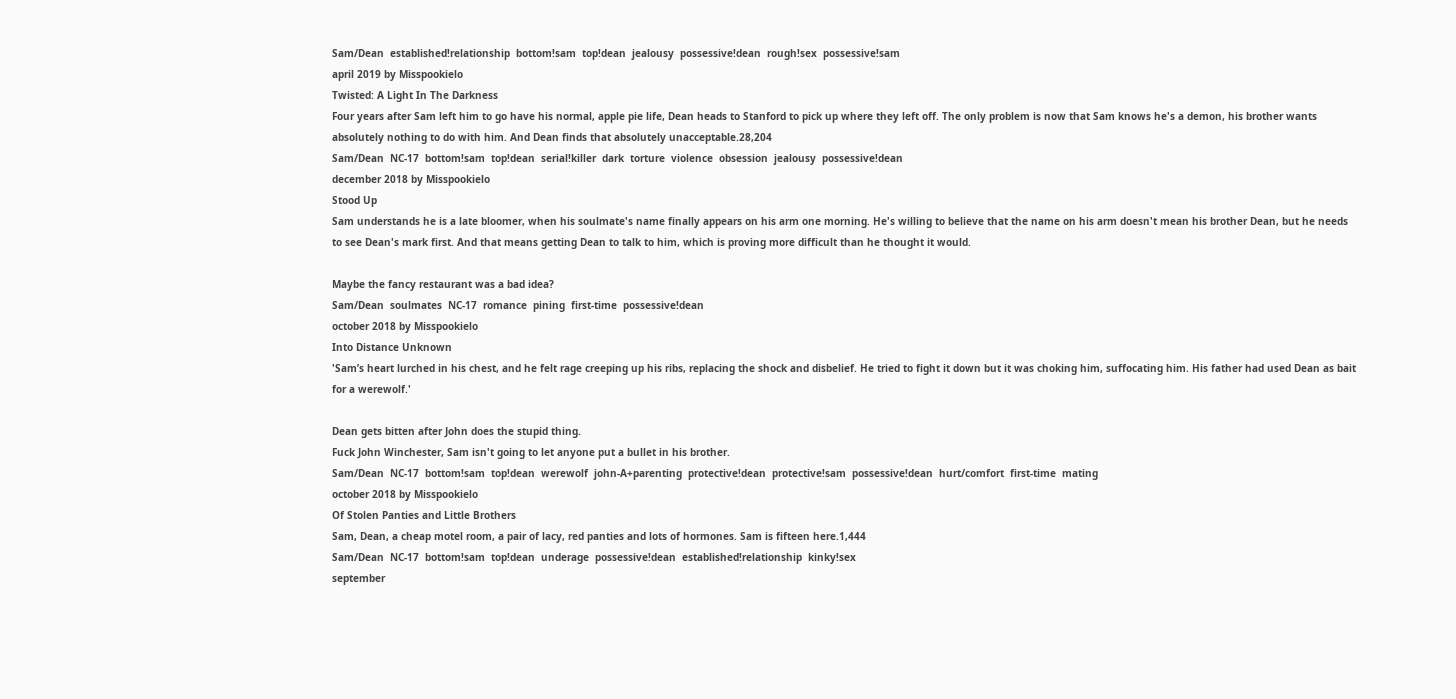Sam/Dean  established!relationship  bottom!sam  top!dean  jealousy  possessive!dean  rough!sex  possessive!sam
april 2019 by Misspookielo
Twisted: A Light In The Darkness
Four years after Sam left him to go have his normal, apple pie life, Dean heads to Stanford to pick up where they left off. The only problem is now that Sam knows he's a demon, his brother wants absolutely nothing to do with him. And Dean finds that absolutely unacceptable.28,204
Sam/Dean  NC-17  bottom!sam  top!dean  serial!killer  dark  torture  violence  obsession  jealousy  possessive!dean
december 2018 by Misspookielo
Stood Up
Sam understands he is a late bloomer, when his soulmate's name finally appears on his arm one morning. He's willing to believe that the name on his arm doesn't mean his brother Dean, but he needs to see Dean's mark first. And that means getting Dean to talk to him, which is proving more difficult than he thought it would.

Maybe the fancy restaurant was a bad idea?
Sam/Dean  soulmates  NC-17  romance  pining  first-time  possessive!dean
october 2018 by Misspookielo
Into Distance Unknown
'Sam’s heart lurched in his chest, and he felt rage creeping up his ribs, replacing the shock and disbelief. He tried to fight it down but it was choking him, suffocating him. His father had used Dean as bait for a werewolf.'

Dean gets bitten after John does the stupid thing.
Fuck John Winchester, Sam isn't going to let anyone put a bullet in his brother.
Sam/Dean  NC-17  bottom!sam  top!dean  werewolf  john-A+parenting  protective!dean  protective!sam  possessive!dean  hurt/comfort  first-time  mating
october 2018 by Misspookielo
Of Stolen Panties and Little Brothers
Sam, Dean, a cheap motel room, a pair of lacy, red panties and lots of hormones. Sam is fifteen here.1,444
Sam/Dean  NC-17  bottom!sam  top!dean  underage  possessive!dean  established!relationship  kinky!sex
september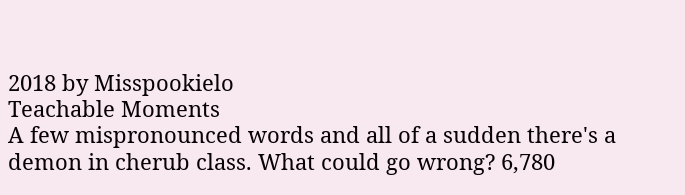2018 by Misspookielo
Teachable Moments
A few mispronounced words and all of a sudden there's a demon in cherub class. What could go wrong? 6,780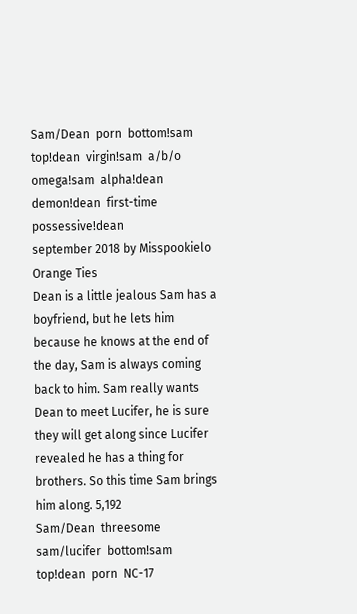Sam/Dean  porn  bottom!sam  top!dean  virgin!sam  a/b/o  omega!sam  alpha!dean  demon!dean  first-time  possessive!dean
september 2018 by Misspookielo
Orange Ties
Dean is a little jealous Sam has a boyfriend, but he lets him because he knows at the end of the day, Sam is always coming back to him. Sam really wants Dean to meet Lucifer, he is sure they will get along since Lucifer revealed he has a thing for brothers. So this time Sam brings him along. 5,192
Sam/Dean  threesome  sam/lucifer  bottom!sam  top!dean  porn  NC-17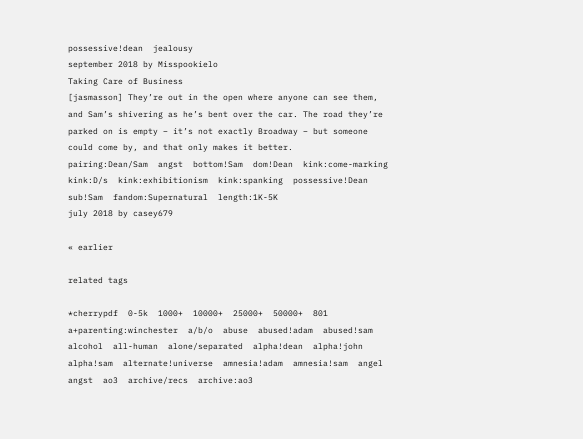possessive!dean  jealousy
september 2018 by Misspookielo
Taking Care of Business
[jasmasson] They’re out in the open where anyone can see them, and Sam’s shivering as he’s bent over the car. The road they’re parked on is empty – it’s not exactly Broadway – but someone could come by, and that only makes it better.
pairing:Dean/Sam  angst  bottom!Sam  dom!Dean  kink:come-marking  kink:D/s  kink:exhibitionism  kink:spanking  possessive!Dean  sub!Sam  fandom:Supernatural  length:1K-5K
july 2018 by casey679

« earlier

related tags

*cherrypdf  0-5k  1000+  10000+  25000+  50000+  801  a+parenting:winchester  a/b/o  abuse  abused!adam  abused!sam  alcohol  all-human  alone/separated  alpha!dean  alpha!john  alpha!sam  alternate!universe  amnesia!adam  amnesia!sam  angel  angst  ao3  archive/recs  archive:ao3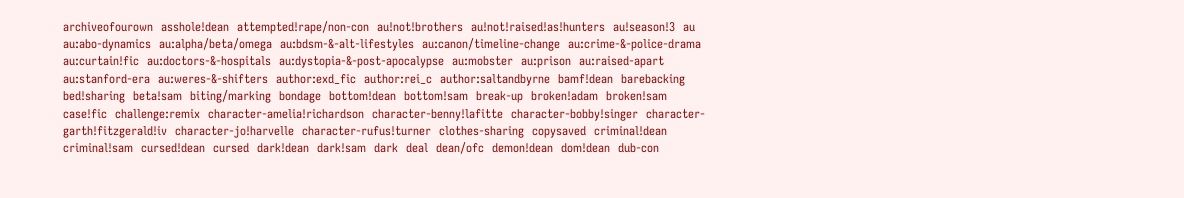archiveofourown  asshole!dean  attempted!rape/non-con  au!not!brothers  au!not!raised!as!hunters  au!season!3  au  au:abo-dynamics  au:alpha/beta/omega  au:bdsm-&-alt-lifestyles  au:canon/timeline-change  au:crime-&-police-drama  au:curtain!fic  au:doctors-&-hospitals  au:dystopia-&-post-apocalypse  au:mobster  au:prison  au:raised-apart  au:stanford-era  au:weres-&-shifters  author:exd_fic  author:rei_c  author:saltandbyrne  bamf!dean  barebacking  bed!sharing  beta!sam  biting/marking  bondage  bottom!dean  bottom!sam  break-up  broken!adam  broken!sam  case!fic  challenge:remix  character-amelia!richardson  character-benny!lafitte  character-bobby!singer  character-garth!fitzgerald!iv  character-jo!harvelle  character-rufus!turner  clothes-sharing  copysaved  criminal!dean  criminal!sam  cursed!dean  cursed  dark!dean  dark!sam  dark  deal  dean/ofc  demon!dean  dom!dean  dub-con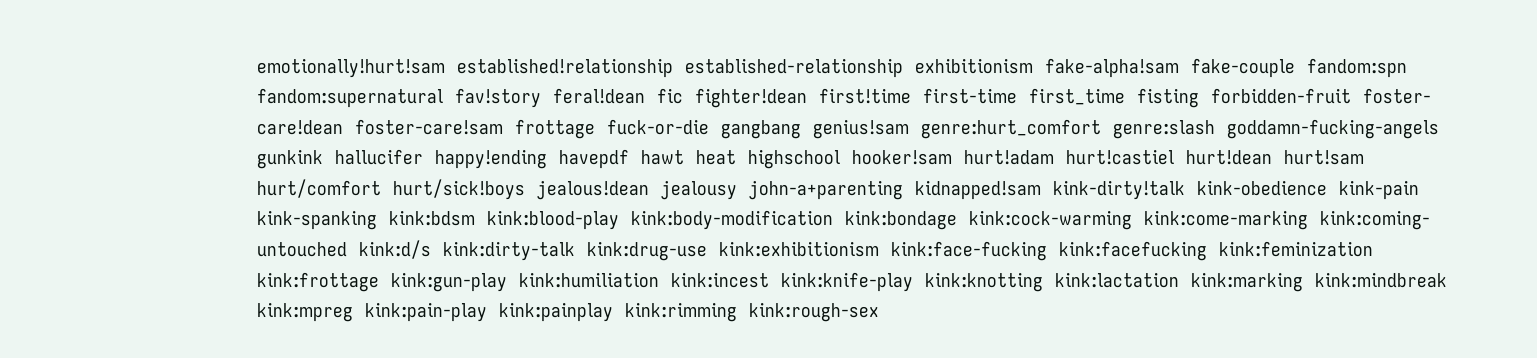emotionally!hurt!sam  established!relationship  established-relationship  exhibitionism  fake-alpha!sam  fake-couple  fandom:spn  fandom:supernatural  fav!story  feral!dean  fic  fighter!dean  first!time  first-time  first_time  fisting  forbidden-fruit  foster-care!dean  foster-care!sam  frottage  fuck-or-die  gangbang  genius!sam  genre:hurt_comfort  genre:slash  goddamn-fucking-angels  gunkink  hallucifer  happy!ending  havepdf  hawt  heat  highschool  hooker!sam  hurt!adam  hurt!castiel  hurt!dean  hurt!sam  hurt/comfort  hurt/sick!boys  jealous!dean  jealousy  john-a+parenting  kidnapped!sam  kink-dirty!talk  kink-obedience  kink-pain  kink-spanking  kink:bdsm  kink:blood-play  kink:body-modification  kink:bondage  kink:cock-warming  kink:come-marking  kink:coming-untouched  kink:d/s  kink:dirty-talk  kink:drug-use  kink:exhibitionism  kink:face-fucking  kink:facefucking  kink:feminization  kink:frottage  kink:gun-play  kink:humiliation  kink:incest  kink:knife-play  kink:knotting  kink:lactation  kink:marking  kink:mindbreak  kink:mpreg  kink:pain-play  kink:painplay  kink:rimming  kink:rough-sex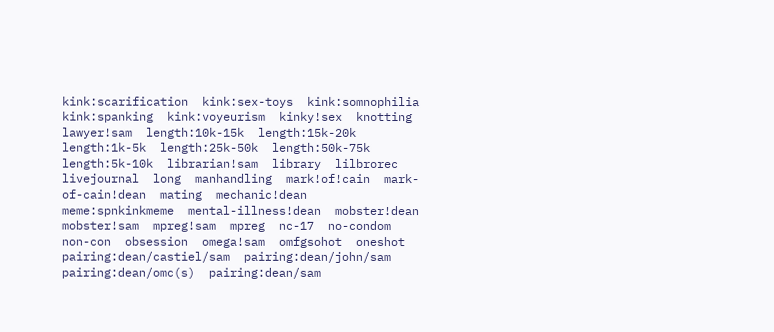kink:scarification  kink:sex-toys  kink:somnophilia  kink:spanking  kink:voyeurism  kinky!sex  knotting  lawyer!sam  length:10k-15k  length:15k-20k  length:1k-5k  length:25k-50k  length:50k-75k  length:5k-10k  librarian!sam  library  lilbrorec  livejournal  long  manhandling  mark!of!cain  mark-of-cain!dean  mating  mechanic!dean  meme:spnkinkmeme  mental-illness!dean  mobster!dean  mobster!sam  mpreg!sam  mpreg  nc-17  no-condom  non-con  obsession  omega!sam  omfgsohot  oneshot  pairing:dean/castiel/sam  pairing:dean/john/sam  pairing:dean/omc(s)  pairing:dean/sam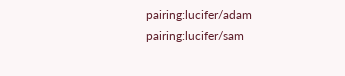pairing:lucifer/adam  pairing:lucifer/sam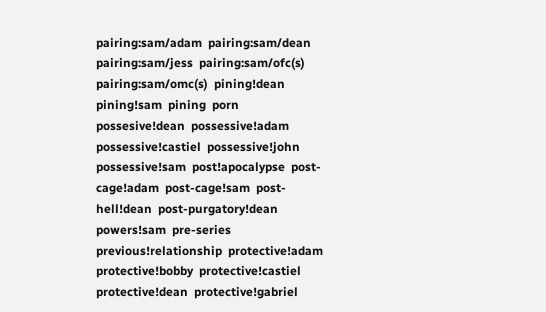pairing:sam/adam  pairing:sam/dean  pairing:sam/jess  pairing:sam/ofc(s)  pairing:sam/omc(s)  pining!dean  pining!sam  pining  porn  possesive!dean  possessive!adam  possessive!castiel  possessive!john  possessive!sam  post!apocalypse  post-cage!adam  post-cage!sam  post-hell!dean  post-purgatory!dean  powers!sam  pre-series  previous!relationship  protective!adam  protective!bobby  protective!castiel  protective!dean  protective!gabriel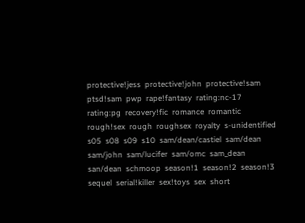protective!jess  protective!john  protective!sam  ptsd!sam  pwp  rape!fantasy  rating:nc-17  rating:pg  recovery!fic  romance  romantic  rough!sex  rough  roughsex  royalty  s-unidentified  s05  s08  s09  s10  sam/dean/castiel  sam/dean  sam/john  sam/lucifer  sam/omc  sam_dean  san/dean  schmoop  season!1  season!2  season!3  sequel  serial!killer  sex!toys  sex  short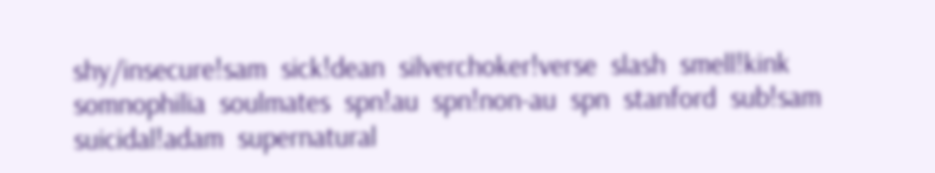shy/insecure!sam  sick!dean  silverchoker!verse  slash  smell!kink  somnophilia  soulmates  spn!au  spn!non-au  spn  stanford  sub!sam  suicidal!adam  supernatural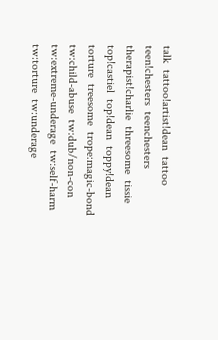talk  tattoo!artist!dean  tattoo  teen!chesters  teenchesters  therapist!charlie  threesome  tissie  top!castiel  top!dean  toppy!dean  torture  treesome  trope:magic-bond  tw:child-abuse  tw:dub/non-con  tw:extreme-underage  tw:self-harm  tw:torture  tw:underage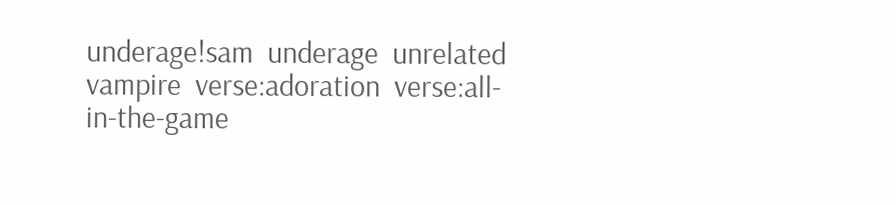underage!sam  underage  unrelated  vampire  verse:adoration  verse:all-in-the-game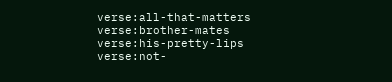verse:all-that-matters  verse:brother-mates  verse:his-pretty-lips  verse:not-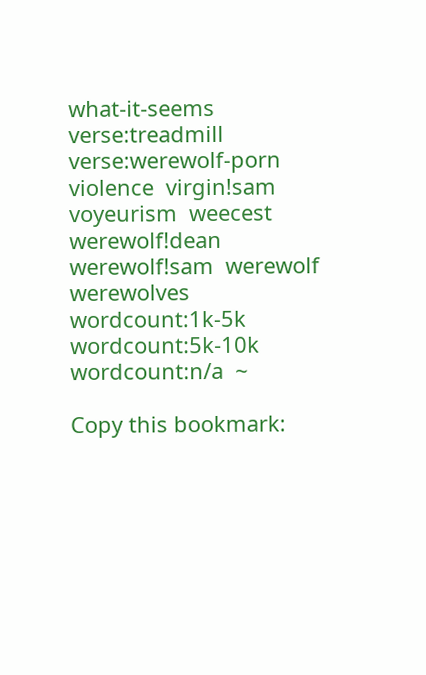what-it-seems  verse:treadmill  verse:werewolf-porn  violence  virgin!sam  voyeurism  weecest  werewolf!dean  werewolf!sam  werewolf  werewolves  wordcount:1k-5k  wordcount:5k-10k  wordcount:n/a  ~

Copy this bookmark: